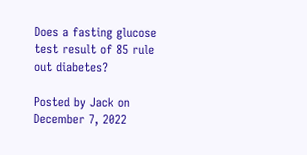Does a fasting glucose test result of 85 rule out diabetes?

Posted by Jack on December 7, 2022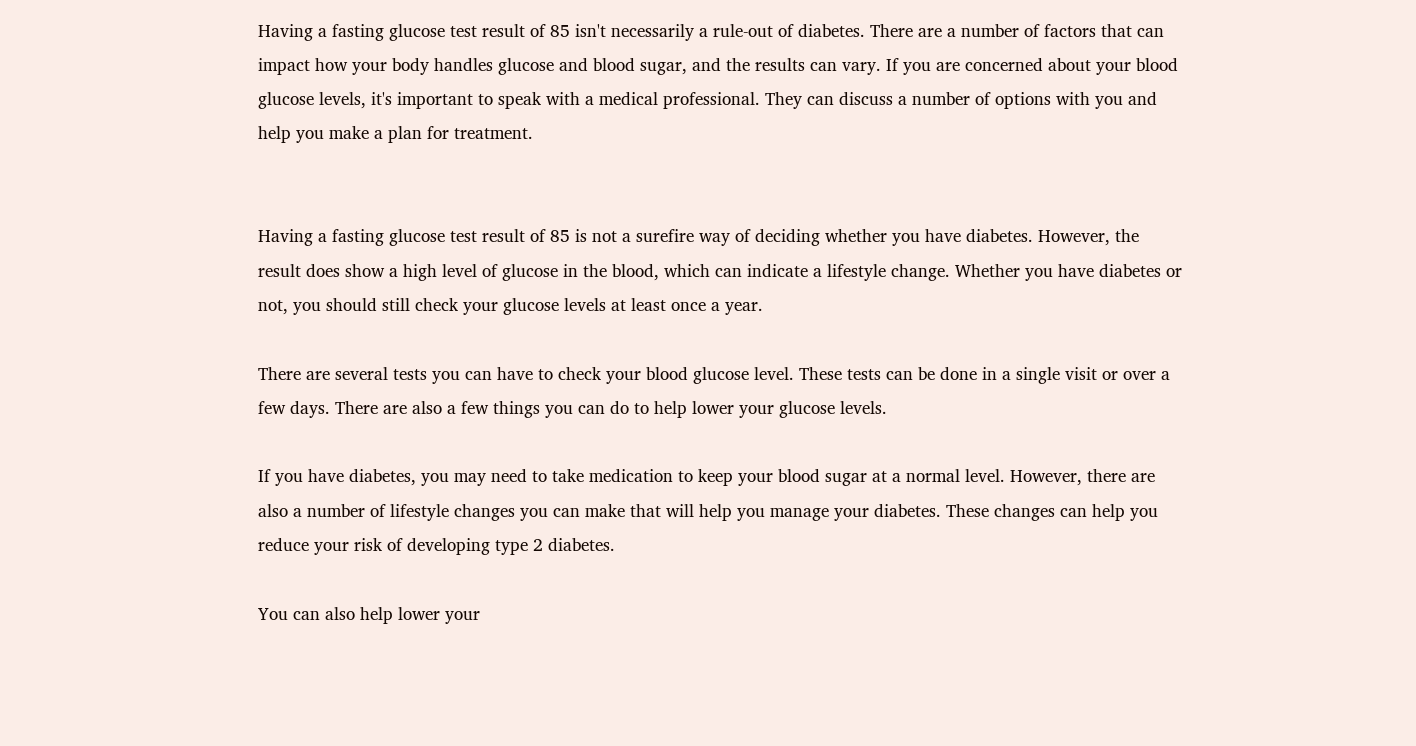Having a fasting glucose test result of 85 isn't necessarily a rule-out of diabetes. There are a number of factors that can impact how your body handles glucose and blood sugar, and the results can vary. If you are concerned about your blood glucose levels, it's important to speak with a medical professional. They can discuss a number of options with you and help you make a plan for treatment.


Having a fasting glucose test result of 85 is not a surefire way of deciding whether you have diabetes. However, the result does show a high level of glucose in the blood, which can indicate a lifestyle change. Whether you have diabetes or not, you should still check your glucose levels at least once a year.

There are several tests you can have to check your blood glucose level. These tests can be done in a single visit or over a few days. There are also a few things you can do to help lower your glucose levels.

If you have diabetes, you may need to take medication to keep your blood sugar at a normal level. However, there are also a number of lifestyle changes you can make that will help you manage your diabetes. These changes can help you reduce your risk of developing type 2 diabetes.

You can also help lower your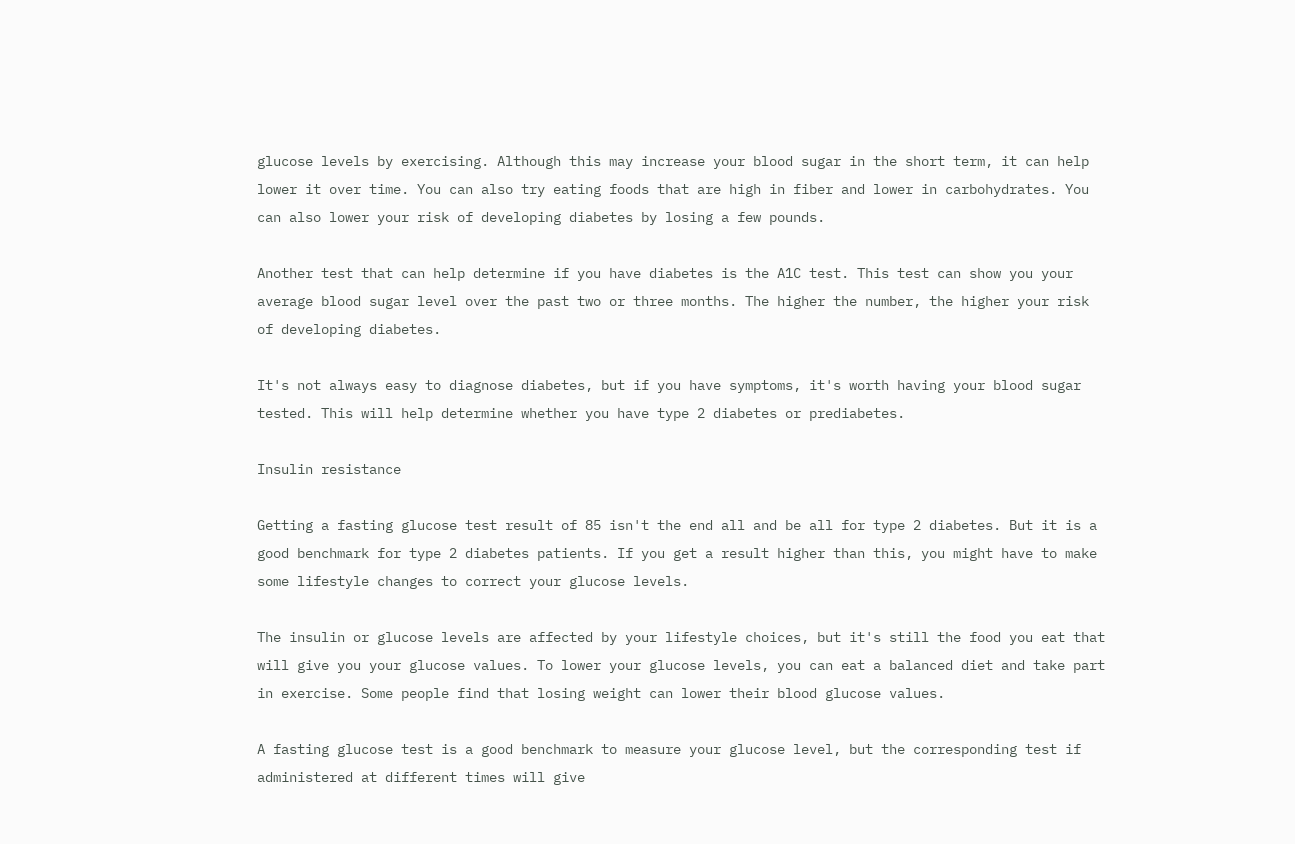glucose levels by exercising. Although this may increase your blood sugar in the short term, it can help lower it over time. You can also try eating foods that are high in fiber and lower in carbohydrates. You can also lower your risk of developing diabetes by losing a few pounds.

Another test that can help determine if you have diabetes is the A1C test. This test can show you your average blood sugar level over the past two or three months. The higher the number, the higher your risk of developing diabetes.

It's not always easy to diagnose diabetes, but if you have symptoms, it's worth having your blood sugar tested. This will help determine whether you have type 2 diabetes or prediabetes.

Insulin resistance

Getting a fasting glucose test result of 85 isn't the end all and be all for type 2 diabetes. But it is a good benchmark for type 2 diabetes patients. If you get a result higher than this, you might have to make some lifestyle changes to correct your glucose levels.

The insulin or glucose levels are affected by your lifestyle choices, but it's still the food you eat that will give you your glucose values. To lower your glucose levels, you can eat a balanced diet and take part in exercise. Some people find that losing weight can lower their blood glucose values.

A fasting glucose test is a good benchmark to measure your glucose level, but the corresponding test if administered at different times will give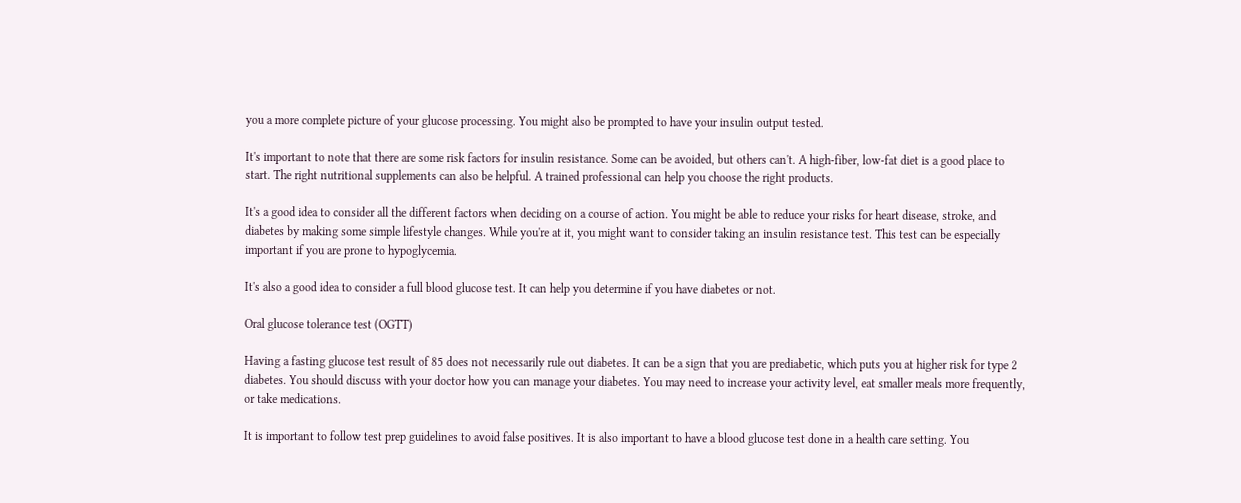you a more complete picture of your glucose processing. You might also be prompted to have your insulin output tested.

It's important to note that there are some risk factors for insulin resistance. Some can be avoided, but others can't. A high-fiber, low-fat diet is a good place to start. The right nutritional supplements can also be helpful. A trained professional can help you choose the right products.

It's a good idea to consider all the different factors when deciding on a course of action. You might be able to reduce your risks for heart disease, stroke, and diabetes by making some simple lifestyle changes. While you're at it, you might want to consider taking an insulin resistance test. This test can be especially important if you are prone to hypoglycemia.

It's also a good idea to consider a full blood glucose test. It can help you determine if you have diabetes or not.

Oral glucose tolerance test (OGTT)

Having a fasting glucose test result of 85 does not necessarily rule out diabetes. It can be a sign that you are prediabetic, which puts you at higher risk for type 2 diabetes. You should discuss with your doctor how you can manage your diabetes. You may need to increase your activity level, eat smaller meals more frequently, or take medications.

It is important to follow test prep guidelines to avoid false positives. It is also important to have a blood glucose test done in a health care setting. You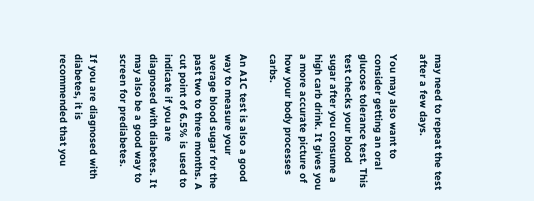may need to repeat the test after a few days.

You may also want to consider getting an oral glucose tolerance test. This test checks your blood sugar after you consume a high carb drink. It gives you a more accurate picture of how your body processes carbs.

An A1C test is also a good way to measure your average blood sugar for the past two to three months. A cut point of 6.5% is used to indicate if you are diagnosed with diabetes. It may also be a good way to screen for prediabetes.

If you are diagnosed with diabetes, it is recommended that you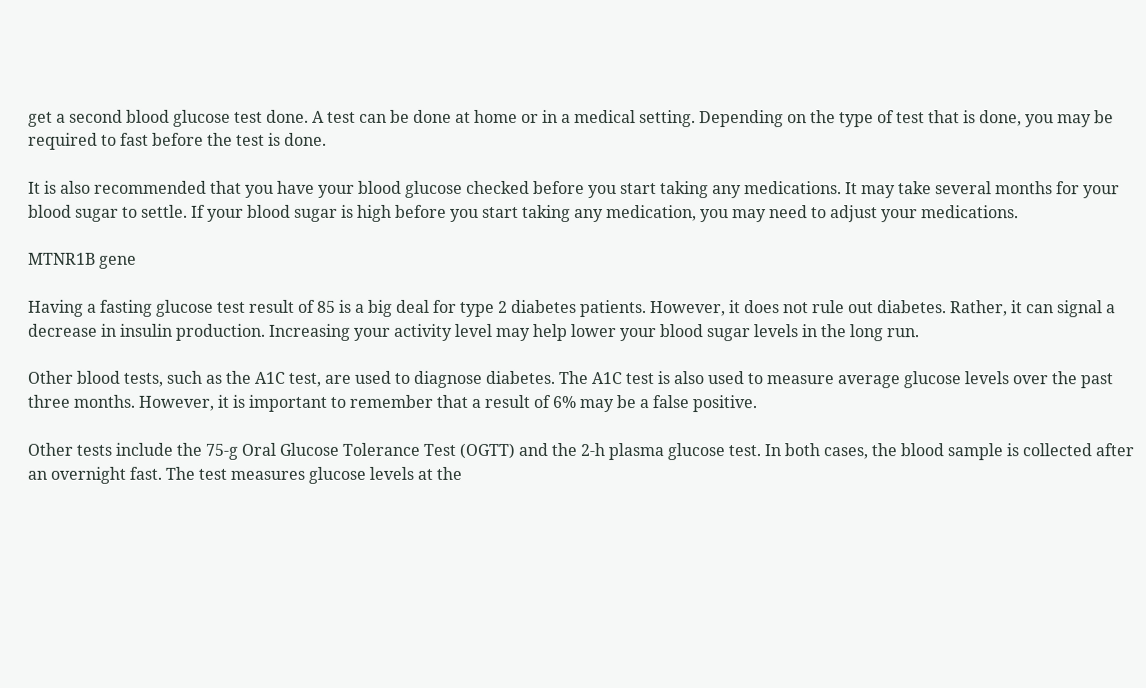get a second blood glucose test done. A test can be done at home or in a medical setting. Depending on the type of test that is done, you may be required to fast before the test is done.

It is also recommended that you have your blood glucose checked before you start taking any medications. It may take several months for your blood sugar to settle. If your blood sugar is high before you start taking any medication, you may need to adjust your medications.

MTNR1B gene

Having a fasting glucose test result of 85 is a big deal for type 2 diabetes patients. However, it does not rule out diabetes. Rather, it can signal a decrease in insulin production. Increasing your activity level may help lower your blood sugar levels in the long run.

Other blood tests, such as the A1C test, are used to diagnose diabetes. The A1C test is also used to measure average glucose levels over the past three months. However, it is important to remember that a result of 6% may be a false positive.

Other tests include the 75-g Oral Glucose Tolerance Test (OGTT) and the 2-h plasma glucose test. In both cases, the blood sample is collected after an overnight fast. The test measures glucose levels at the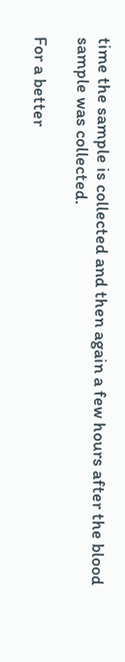time the sample is collected and then again a few hours after the blood sample was collected.

For a better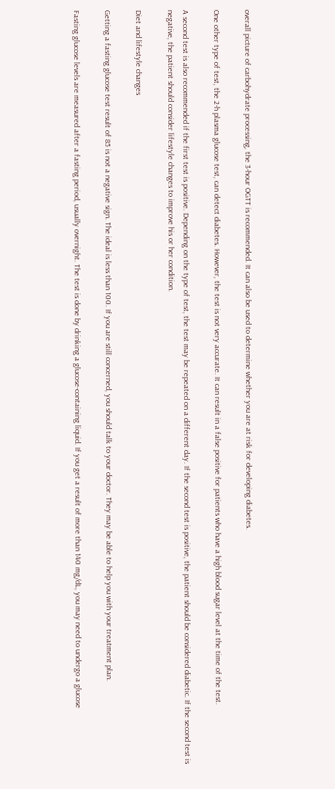overall picture of carbohydrate processing, the 3-hour OGTT is recommended. It can also be used to determine whether you are at risk for developing diabetes.

One other type of test, the 2-h plasma glucose test, can detect diabetes. However, the test is not very accurate. It can result in a false positive for patients who have a high blood sugar level at the time of the test.

A second test is also recommended if the first test is positive. Depending on the type of test, the test may be repeated on a different day. If the second test is positive, the patient should be considered diabetic. If the second test is negative, the patient should consider lifestyle changes to improve his or her condition.

Diet and lifestyle changes

Getting a fasting glucose test result of 85 is not a negative sign. The ideal is less than 100. If you are still concerned, you should talk to your doctor. They may be able to help you with your treatment plan.

Fasting glucose levels are measured after a fasting period, usually overnight. The test is done by drinking a glucose-containing liquid. If you get a result of more than 140 mg/dL, you may need to undergo a glucose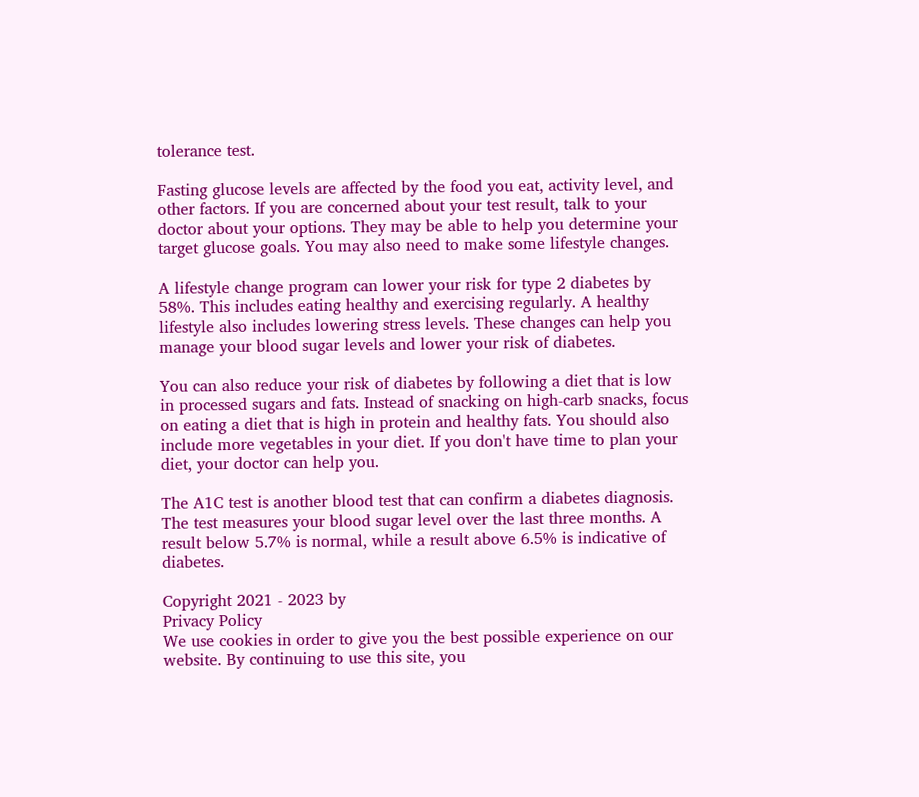tolerance test.

Fasting glucose levels are affected by the food you eat, activity level, and other factors. If you are concerned about your test result, talk to your doctor about your options. They may be able to help you determine your target glucose goals. You may also need to make some lifestyle changes.

A lifestyle change program can lower your risk for type 2 diabetes by 58%. This includes eating healthy and exercising regularly. A healthy lifestyle also includes lowering stress levels. These changes can help you manage your blood sugar levels and lower your risk of diabetes.

You can also reduce your risk of diabetes by following a diet that is low in processed sugars and fats. Instead of snacking on high-carb snacks, focus on eating a diet that is high in protein and healthy fats. You should also include more vegetables in your diet. If you don't have time to plan your diet, your doctor can help you.

The A1C test is another blood test that can confirm a diabetes diagnosis. The test measures your blood sugar level over the last three months. A result below 5.7% is normal, while a result above 6.5% is indicative of diabetes.

Copyright 2021 - 2023 by
Privacy Policy
We use cookies in order to give you the best possible experience on our website. By continuing to use this site, you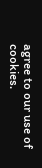agree to our use of cookies.